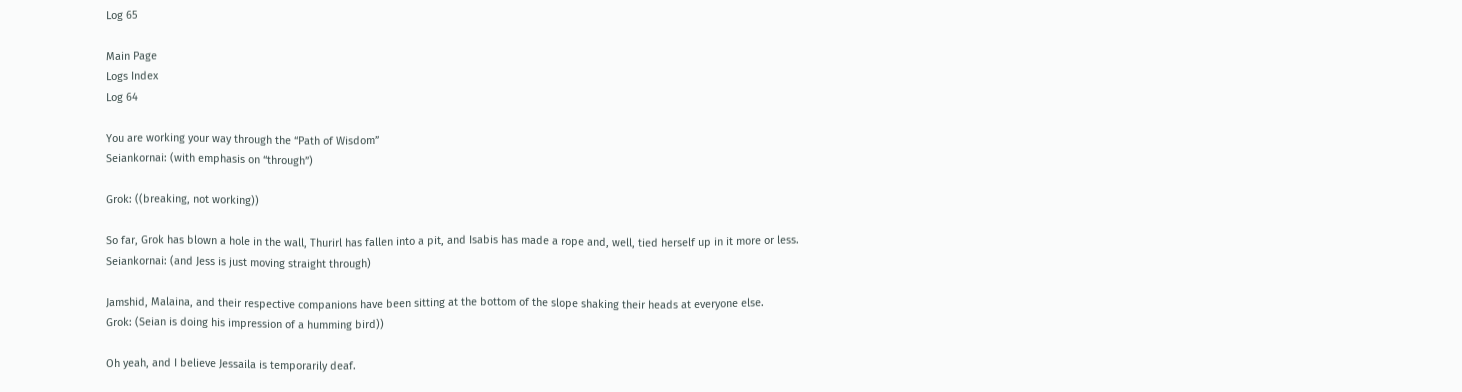Log 65

Main Page
Logs Index
Log 64

You are working your way through the “Path of Wisdom”
Seiankornai: (with emphasis on “through”)

Grok: ((breaking, not working))

So far, Grok has blown a hole in the wall, Thurirl has fallen into a pit, and Isabis has made a rope and, well, tied herself up in it more or less.
Seiankornai: (and Jess is just moving straight through)

Jamshid, Malaina, and their respective companions have been sitting at the bottom of the slope shaking their heads at everyone else.
Grok: (Seian is doing his impression of a humming bird))

Oh yeah, and I believe Jessaila is temporarily deaf.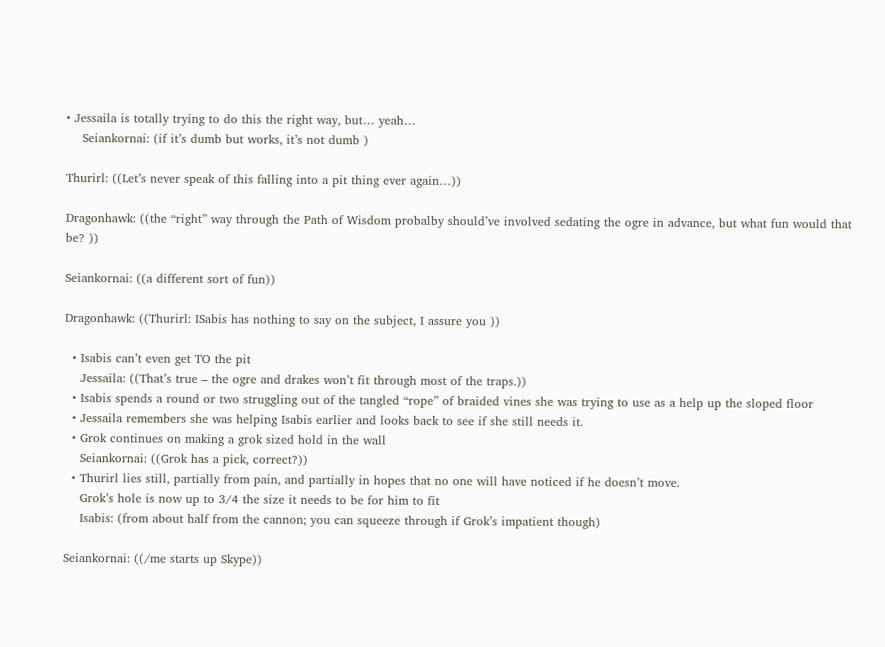• Jessaila is totally trying to do this the right way, but… yeah…
    Seiankornai: (if it’s dumb but works, it’s not dumb )

Thurirl: ((Let’s never speak of this falling into a pit thing ever again…))

Dragonhawk: ((the “right” way through the Path of Wisdom probalby should’ve involved sedating the ogre in advance, but what fun would that be? ))

Seiankornai: ((a different sort of fun))

Dragonhawk: ((Thurirl: ISabis has nothing to say on the subject, I assure you ))

  • Isabis can’t even get TO the pit
    Jessaila: ((That’s true – the ogre and drakes won’t fit through most of the traps.))
  • Isabis spends a round or two struggling out of the tangled “rope” of braided vines she was trying to use as a help up the sloped floor
  • Jessaila remembers she was helping Isabis earlier and looks back to see if she still needs it.
  • Grok continues on making a grok sized hold in the wall
    Seiankornai: ((Grok has a pick, correct?))
  • Thurirl lies still, partially from pain, and partially in hopes that no one will have noticed if he doesn’t move.
    Grok’s hole is now up to 3/4 the size it needs to be for him to fit
    Isabis: (from about half from the cannon; you can squeeze through if Grok’s impatient though)

Seiankornai: ((/me starts up Skype))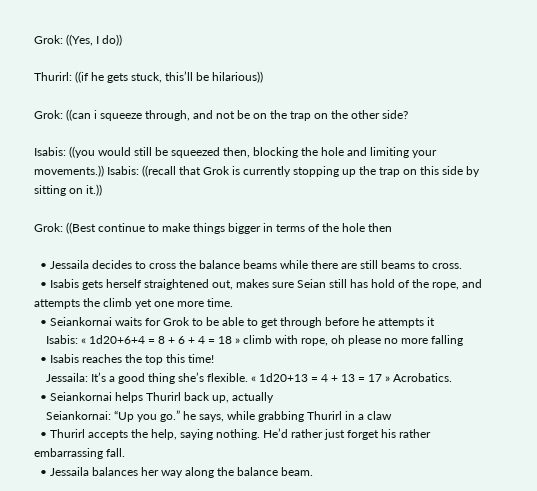Grok: ((Yes, I do))

Thurirl: ((if he gets stuck, this’ll be hilarious))

Grok: ((can i squeeze through, and not be on the trap on the other side?

Isabis: ((you would still be squeezed then, blocking the hole and limiting your movements.)) Isabis: ((recall that Grok is currently stopping up the trap on this side by sitting on it.))

Grok: ((Best continue to make things bigger in terms of the hole then

  • Jessaila decides to cross the balance beams while there are still beams to cross.
  • Isabis gets herself straightened out, makes sure Seian still has hold of the rope, and attempts the climb yet one more time.
  • Seiankornai waits for Grok to be able to get through before he attempts it
    Isabis: « 1d20+6+4 = 8 + 6 + 4 = 18 » climb with rope, oh please no more falling
  • Isabis reaches the top this time!
    Jessaila: It’s a good thing she’s flexible. « 1d20+13 = 4 + 13 = 17 » Acrobatics.
  • Seiankornai helps Thurirl back up, actually
    Seiankornai: “Up you go.” he says, while grabbing Thurirl in a claw
  • Thurirl accepts the help, saying nothing. He’d rather just forget his rather embarrassing fall.
  • Jessaila balances her way along the balance beam.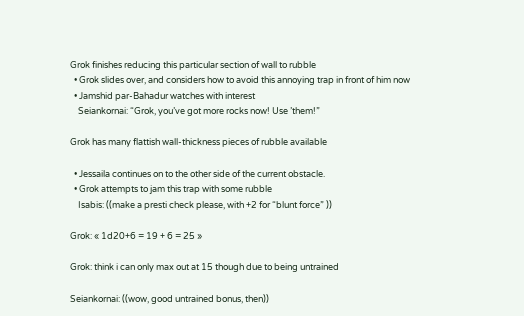Grok finishes reducing this particular section of wall to rubble
  • Grok slides over, and considers how to avoid this annoying trap in front of him now
  • Jamshid par-Bahadur watches with interest
    Seiankornai: “Grok, you’ve got more rocks now! Use ’them!”

Grok has many flattish wall-thickness pieces of rubble available

  • Jessaila continues on to the other side of the current obstacle.
  • Grok attempts to jam this trap with some rubble
    Isabis: ((make a presti check please, with +2 for “blunt force” ))

Grok: « 1d20+6 = 19 + 6 = 25 »

Grok: think i can only max out at 15 though due to being untrained

Seiankornai: ((wow, good untrained bonus, then))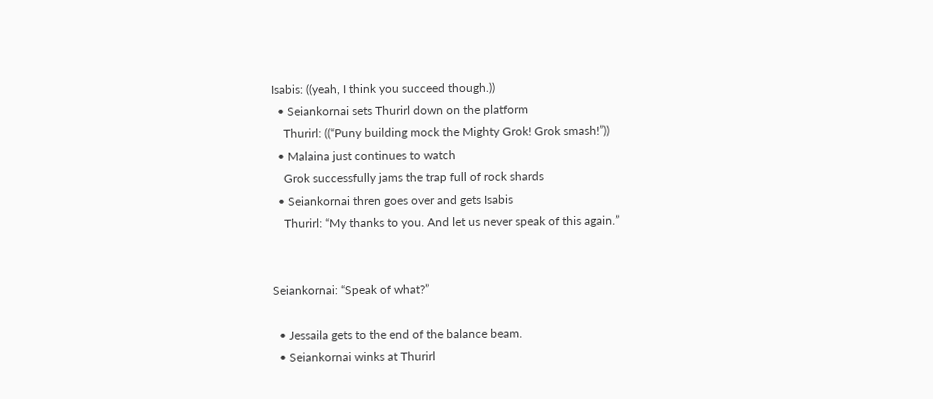Isabis: ((yeah, I think you succeed though.))
  • Seiankornai sets Thurirl down on the platform
    Thurirl: ((“Puny building mock the Mighty Grok! Grok smash!”))
  • Malaina just continues to watch
    Grok successfully jams the trap full of rock shards
  • Seiankornai thren goes over and gets Isabis
    Thurirl: “My thanks to you. And let us never speak of this again.”


Seiankornai: “Speak of what?”

  • Jessaila gets to the end of the balance beam.
  • Seiankornai winks at Thurirl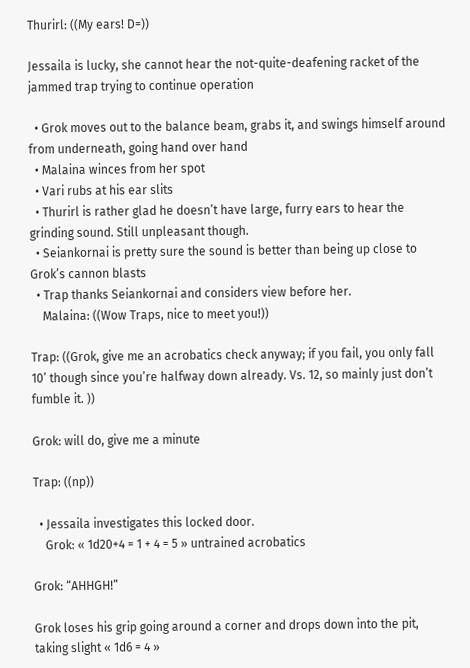Thurirl: ((My ears! D=))

Jessaila is lucky, she cannot hear the not-quite-deafening racket of the jammed trap trying to continue operation

  • Grok moves out to the balance beam, grabs it, and swings himself around from underneath, going hand over hand
  • Malaina winces from her spot
  • Vari rubs at his ear slits
  • Thurirl is rather glad he doesn’t have large, furry ears to hear the grinding sound. Still unpleasant though.
  • Seiankornai is pretty sure the sound is better than being up close to Grok’s cannon blasts
  • Trap thanks Seiankornai and considers view before her.
    Malaina: ((Wow Traps, nice to meet you!))

Trap: ((Grok, give me an acrobatics check anyway; if you fail, you only fall 10’ though since you’re halfway down already. Vs. 12, so mainly just don’t fumble it. ))

Grok: will do, give me a minute

Trap: ((np))

  • Jessaila investigates this locked door.
    Grok: « 1d20+4 = 1 + 4 = 5 » untrained acrobatics

Grok: “AHHGH!”

Grok loses his grip going around a corner and drops down into the pit, taking slight « 1d6 = 4 »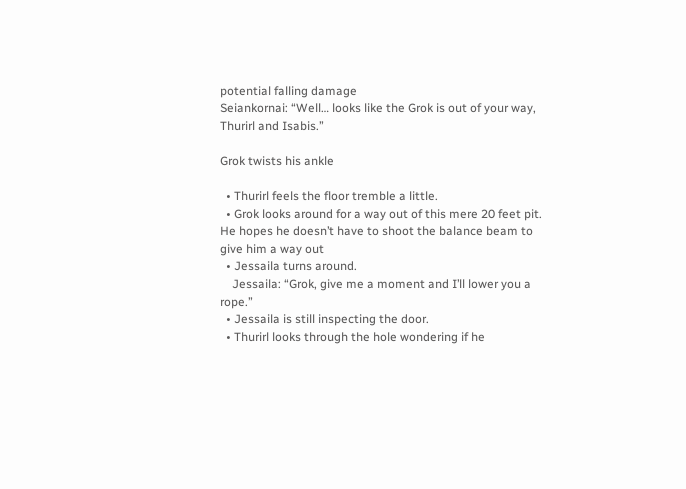potential falling damage
Seiankornai: “Well… looks like the Grok is out of your way, Thurirl and Isabis.”

Grok twists his ankle

  • Thurirl feels the floor tremble a little.
  • Grok looks around for a way out of this mere 20 feet pit. He hopes he doesn’t have to shoot the balance beam to give him a way out
  • Jessaila turns around.
    Jessaila: “Grok, give me a moment and I’ll lower you a rope.”
  • Jessaila is still inspecting the door.
  • Thurirl looks through the hole wondering if he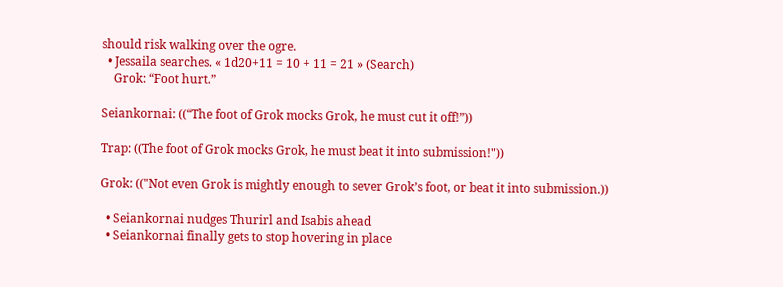should risk walking over the ogre.
  • Jessaila searches. « 1d20+11 = 10 + 11 = 21 » (Search)
    Grok: “Foot hurt.”

Seiankornai: ((“The foot of Grok mocks Grok, he must cut it off!”))

Trap: ((The foot of Grok mocks Grok, he must beat it into submission!"))

Grok: (("Not even Grok is mightly enough to sever Grok’s foot, or beat it into submission.))

  • Seiankornai nudges Thurirl and Isabis ahead
  • Seiankornai finally gets to stop hovering in place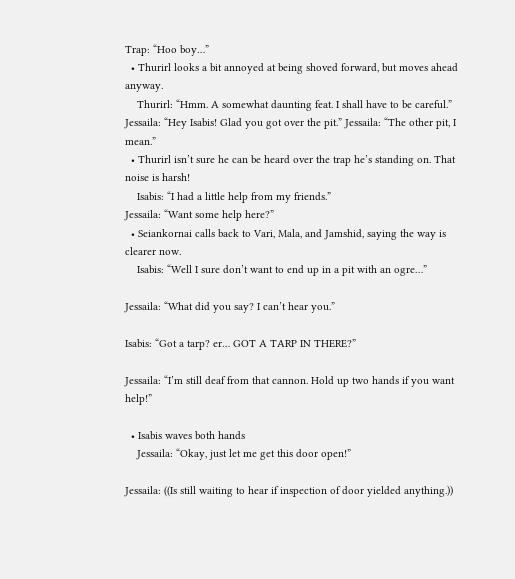Trap: “Hoo boy…”
  • Thurirl looks a bit annoyed at being shoved forward, but moves ahead anyway.
    Thurirl: “Hmm. A somewhat daunting feat. I shall have to be careful.”
Jessaila: “Hey Isabis! Glad you got over the pit.” Jessaila: “The other pit, I mean.”
  • Thurirl isn’t sure he can be heard over the trap he’s standing on. That noise is harsh!
    Isabis: “I had a little help from my friends.”
Jessaila: “Want some help here?”
  • Seiankornai calls back to Vari, Mala, and Jamshid, saying the way is clearer now.
    Isabis: “Well I sure don’t want to end up in a pit with an ogre…”

Jessaila: “What did you say? I can’t hear you.”

Isabis: “Got a tarp? er… GOT A TARP IN THERE?”

Jessaila: “I’m still deaf from that cannon. Hold up two hands if you want help!”

  • Isabis waves both hands
    Jessaila: “Okay, just let me get this door open!”

Jessaila: ((Is still waiting to hear if inspection of door yielded anything.))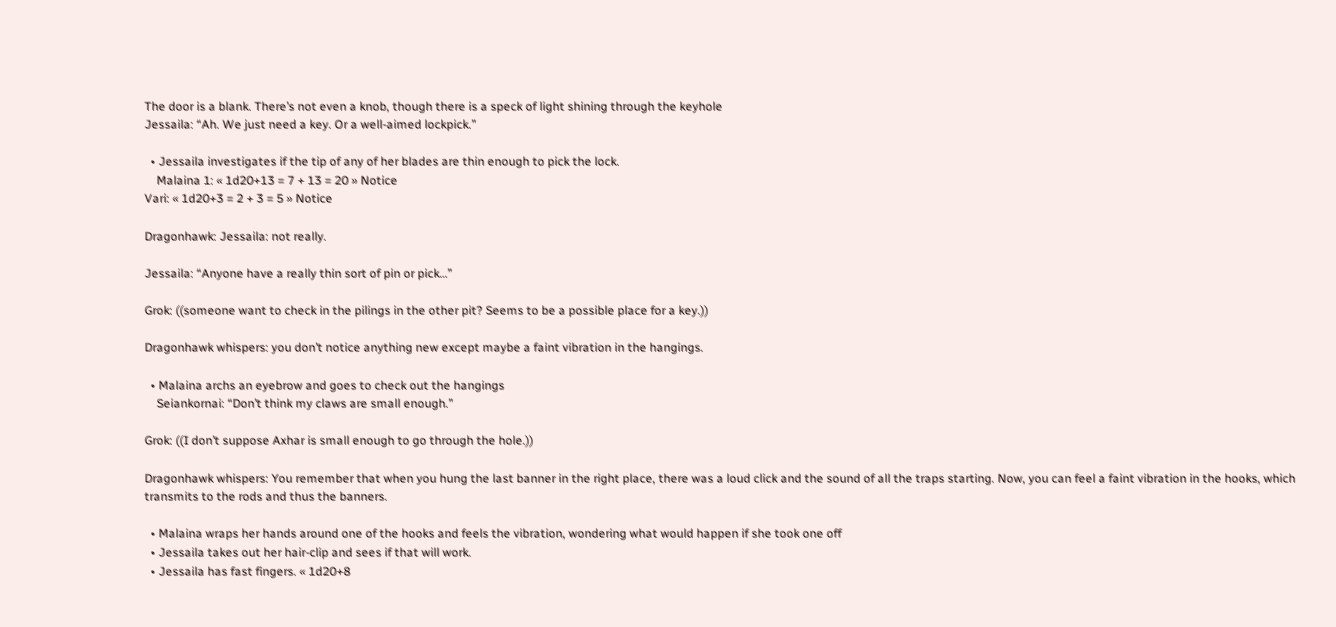The door is a blank. There’s not even a knob, though there is a speck of light shining through the keyhole
Jessaila: “Ah. We just need a key. Or a well-aimed lockpick.”

  • Jessaila investigates if the tip of any of her blades are thin enough to pick the lock.
    Malaina 1: « 1d20+13 = 7 + 13 = 20 » Notice
Vari: « 1d20+3 = 2 + 3 = 5 » Notice

Dragonhawk: Jessaila: not really.

Jessaila: “Anyone have a really thin sort of pin or pick…”

Grok: ((someone want to check in the pilings in the other pit? Seems to be a possible place for a key.))

Dragonhawk whispers: you don’t notice anything new except maybe a faint vibration in the hangings.

  • Malaina archs an eyebrow and goes to check out the hangings
    Seiankornai: “Don’t think my claws are small enough.”

Grok: ((I don’t suppose Axhar is small enough to go through the hole.))

Dragonhawk whispers: You remember that when you hung the last banner in the right place, there was a loud click and the sound of all the traps starting. Now, you can feel a faint vibration in the hooks, which transmits to the rods and thus the banners.

  • Malaina wraps her hands around one of the hooks and feels the vibration, wondering what would happen if she took one off
  • Jessaila takes out her hair-clip and sees if that will work.
  • Jessaila has fast fingers. « 1d20+8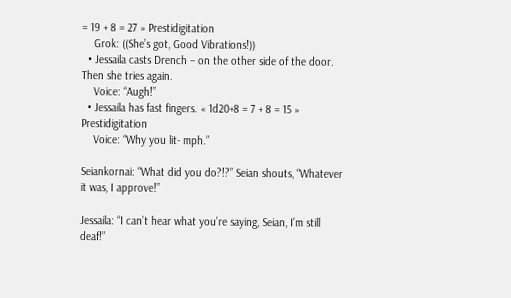= 19 + 8 = 27 » Prestidigitation
    Grok: ((She’s got, Good Vibrations!))
  • Jessaila casts Drench – on the other side of the door. Then she tries again.
    Voice: “Augh!”
  • Jessaila has fast fingers. « 1d20+8 = 7 + 8 = 15 » Prestidigitation
    Voice: “Why you lit- mph.”

Seiankornai: “What did you do?!?” Seian shouts, “Whatever it was, I approve!”

Jessaila: “I can’t hear what you’re saying, Seian, I’m still deaf!”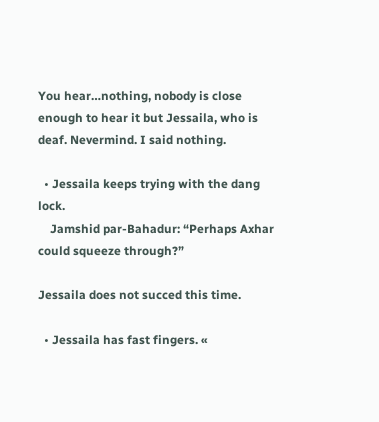You hear…nothing, nobody is close enough to hear it but Jessaila, who is deaf. Nevermind. I said nothing.

  • Jessaila keeps trying with the dang lock.
    Jamshid par-Bahadur: “Perhaps Axhar could squeeze through?”

Jessaila does not succed this time.

  • Jessaila has fast fingers. «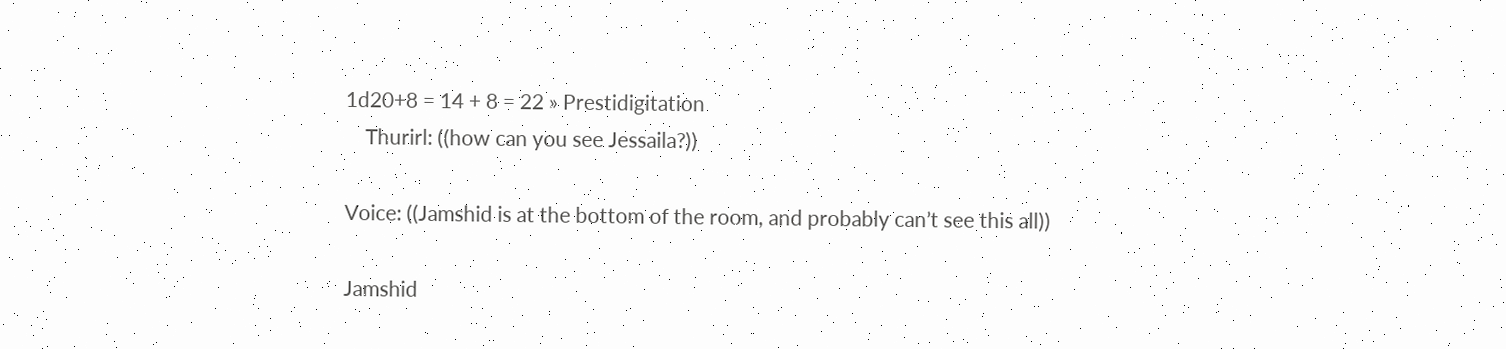1d20+8 = 14 + 8 = 22 » Prestidigitation
    Thurirl: ((how can you see Jessaila?))

Voice: ((Jamshid is at the bottom of the room, and probably can’t see this all))

Jamshid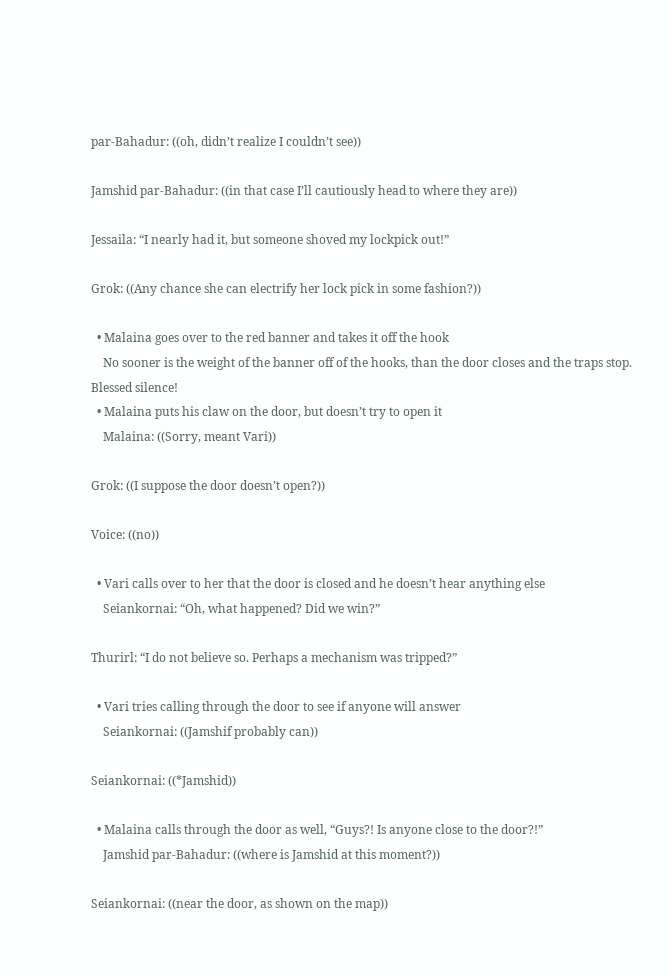par-Bahadur: ((oh, didn’t realize I couldn’t see))

Jamshid par-Bahadur: ((in that case I’ll cautiously head to where they are))

Jessaila: “I nearly had it, but someone shoved my lockpick out!”

Grok: ((Any chance she can electrify her lock pick in some fashion?))

  • Malaina goes over to the red banner and takes it off the hook
    No sooner is the weight of the banner off of the hooks, than the door closes and the traps stop. Blessed silence!
  • Malaina puts his claw on the door, but doesn’t try to open it
    Malaina: ((Sorry, meant Vari))

Grok: ((I suppose the door doesn’t open?))

Voice: ((no))

  • Vari calls over to her that the door is closed and he doesn’t hear anything else
    Seiankornai: “Oh, what happened? Did we win?”

Thurirl: “I do not believe so. Perhaps a mechanism was tripped?”

  • Vari tries calling through the door to see if anyone will answer
    Seiankornai: ((Jamshif probably can))

Seiankornai: ((*Jamshid))

  • Malaina calls through the door as well, “Guys?! Is anyone close to the door?!”
    Jamshid par-Bahadur: ((where is Jamshid at this moment?))

Seiankornai: ((near the door, as shown on the map))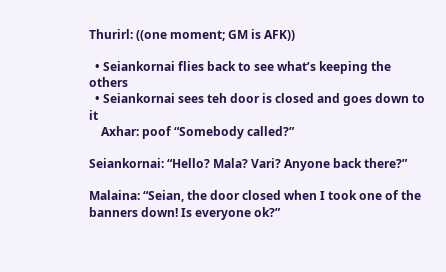Thurirl: ((one moment; GM is AFK))

  • Seiankornai flies back to see what’s keeping the others
  • Seiankornai sees teh door is closed and goes down to it
    Axhar: poof “Somebody called?”

Seiankornai: “Hello? Mala? Vari? Anyone back there?”

Malaina: “Seian, the door closed when I took one of the banners down! Is everyone ok?”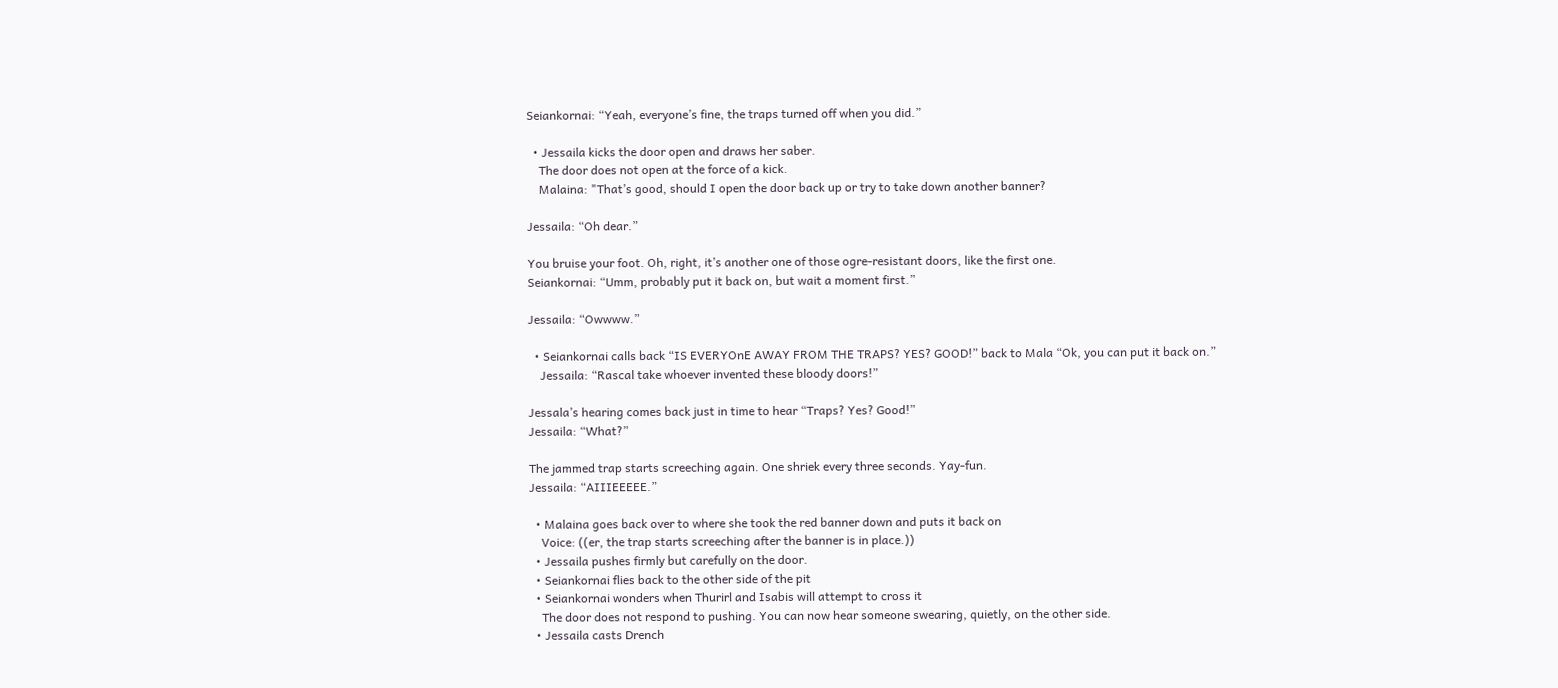Seiankornai: “Yeah, everyone’s fine, the traps turned off when you did.”

  • Jessaila kicks the door open and draws her saber.
    The door does not open at the force of a kick.
    Malaina: "That’s good, should I open the door back up or try to take down another banner?

Jessaila: “Oh dear.”

You bruise your foot. Oh, right, it’s another one of those ogre-resistant doors, like the first one.
Seiankornai: “Umm, probably put it back on, but wait a moment first.”

Jessaila: “Owwww.”

  • Seiankornai calls back “IS EVERYOnE AWAY FROM THE TRAPS? YES? GOOD!” back to Mala “Ok, you can put it back on.”
    Jessaila: “Rascal take whoever invented these bloody doors!”

Jessala’s hearing comes back just in time to hear “Traps? Yes? Good!”
Jessaila: “What?”

The jammed trap starts screeching again. One shriek every three seconds. Yay-fun.
Jessaila: “AIIIEEEEE.”

  • Malaina goes back over to where she took the red banner down and puts it back on
    Voice: ((er, the trap starts screeching after the banner is in place.))
  • Jessaila pushes firmly but carefully on the door.
  • Seiankornai flies back to the other side of the pit
  • Seiankornai wonders when Thurirl and Isabis will attempt to cross it
    The door does not respond to pushing. You can now hear someone swearing, quietly, on the other side.
  • Jessaila casts Drench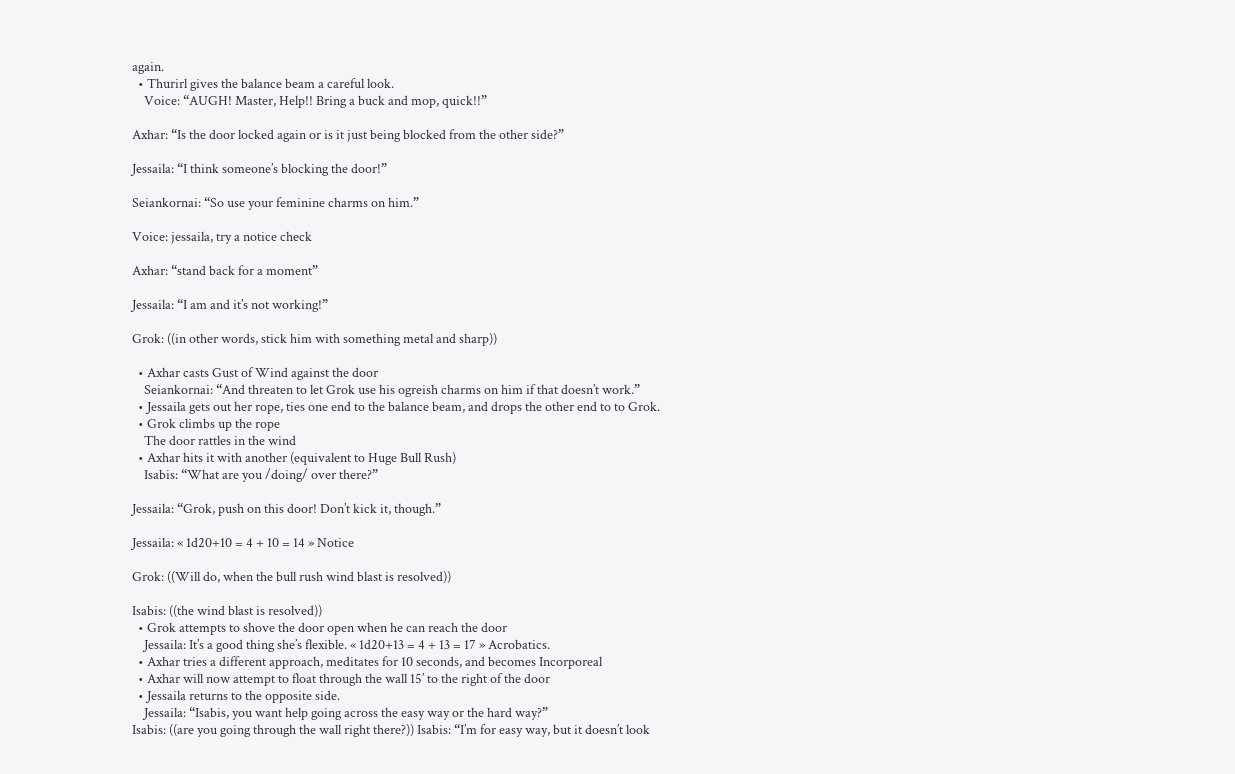again.
  • Thurirl gives the balance beam a careful look.
    Voice: “AUGH! Master, Help!! Bring a buck and mop, quick!!”

Axhar: “Is the door locked again or is it just being blocked from the other side?”

Jessaila: “I think someone’s blocking the door!”

Seiankornai: “So use your feminine charms on him.”

Voice: jessaila, try a notice check

Axhar: “stand back for a moment”

Jessaila: “I am and it’s not working!”

Grok: ((in other words, stick him with something metal and sharp))

  • Axhar casts Gust of Wind against the door
    Seiankornai: “And threaten to let Grok use his ogreish charms on him if that doesn’t work.”
  • Jessaila gets out her rope, ties one end to the balance beam, and drops the other end to to Grok.
  • Grok climbs up the rope
    The door rattles in the wind
  • Axhar hits it with another (equivalent to Huge Bull Rush)
    Isabis: “What are you /doing/ over there?”

Jessaila: “Grok, push on this door! Don’t kick it, though.”

Jessaila: « 1d20+10 = 4 + 10 = 14 » Notice

Grok: ((Will do, when the bull rush wind blast is resolved))

Isabis: ((the wind blast is resolved))
  • Grok attempts to shove the door open when he can reach the door
    Jessaila: It’s a good thing she’s flexible. « 1d20+13 = 4 + 13 = 17 » Acrobatics.
  • Axhar tries a different approach, meditates for 10 seconds, and becomes Incorporeal
  • Axhar will now attempt to float through the wall 15’ to the right of the door
  • Jessaila returns to the opposite side.
    Jessaila: “Isabis, you want help going across the easy way or the hard way?”
Isabis: ((are you going through the wall right there?)) Isabis: “I’m for easy way, but it doesn’t look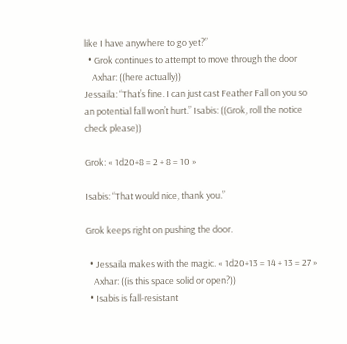like I have anywhere to go yet?”
  • Grok continues to attempt to move through the door
    Axhar: ((here actually))
Jessaila: “That’s fine. I can just cast Feather Fall on you so an potential fall won’t hurt.” Isabis: ((Grok, roll the notice check please))

Grok: « 1d20+8 = 2 + 8 = 10 »

Isabis: “That would nice, thank you.”

Grok keeps right on pushing the door.

  • Jessaila makes with the magic. « 1d20+13 = 14 + 13 = 27 »
    Axhar: ((is this space solid or open?))
  • Isabis is fall-resistant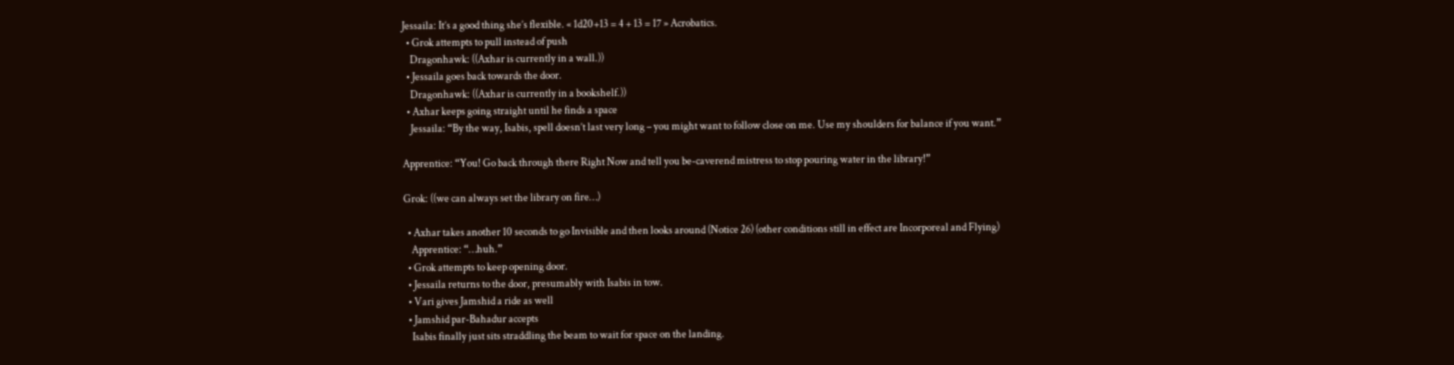Jessaila: It’s a good thing she’s flexible. « 1d20+13 = 4 + 13 = 17 » Acrobatics.
  • Grok attempts to pull instead of push
    Dragonhawk: ((Axhar is currently in a wall.))
  • Jessaila goes back towards the door.
    Dragonhawk: ((Axhar is currently in a bookshelf.))
  • Axhar keeps going straight until he finds a space
    Jessaila: “By the way, Isabis, spell doesn’t last very long – you might want to follow close on me. Use my shoulders for balance if you want.”

Apprentice: “You! Go back through there Right Now and tell you be-caverend mistress to stop pouring water in the library!”

Grok: ((we can always set the library on fire…)

  • Axhar takes another 10 seconds to go Invisible and then looks around (Notice 26) (other conditions still in effect are Incorporeal and Flying)
    Apprentice: “…huh.”
  • Grok attempts to keep opening door.
  • Jessaila returns to the door, presumably with Isabis in tow.
  • Vari gives Jamshid a ride as well
  • Jamshid par-Bahadur accepts
    Isabis finally just sits straddling the beam to wait for space on the landing.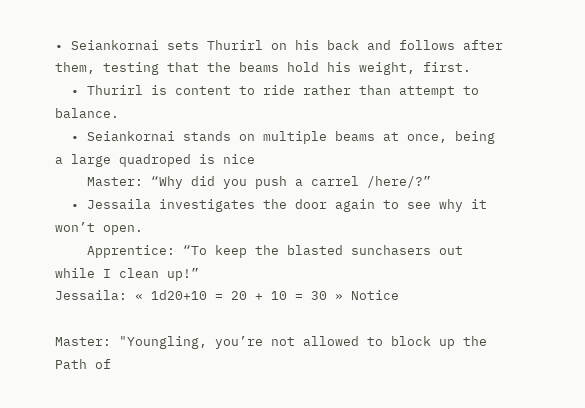• Seiankornai sets Thurirl on his back and follows after them, testing that the beams hold his weight, first.
  • Thurirl is content to ride rather than attempt to balance.
  • Seiankornai stands on multiple beams at once, being a large quadroped is nice
    Master: “Why did you push a carrel /here/?”
  • Jessaila investigates the door again to see why it won’t open.
    Apprentice: “To keep the blasted sunchasers out while I clean up!”
Jessaila: « 1d20+10 = 20 + 10 = 30 » Notice

Master: "Youngling, you’re not allowed to block up the Path of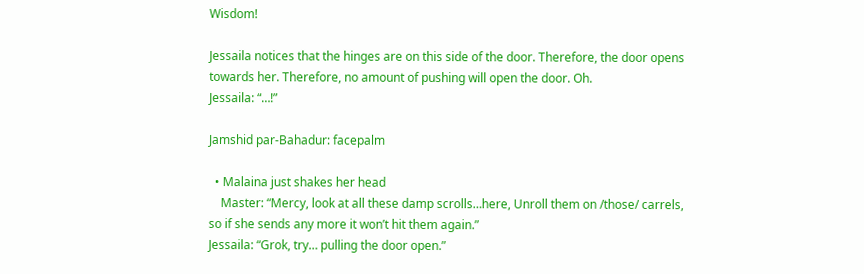Wisdom!

Jessaila notices that the hinges are on this side of the door. Therefore, the door opens towards her. Therefore, no amount of pushing will open the door. Oh.
Jessaila: “…!”

Jamshid par-Bahadur: facepalm

  • Malaina just shakes her head
    Master: “Mercy, look at all these damp scrolls…here, Unroll them on /those/ carrels, so if she sends any more it won’t hit them again.”
Jessaila: “Grok, try… pulling the door open.”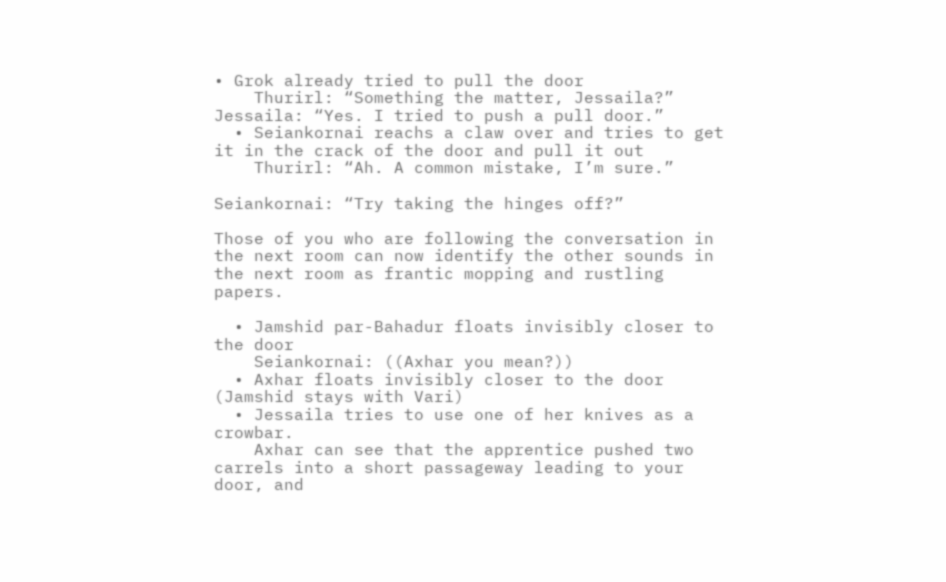• Grok already tried to pull the door
    Thurirl: “Something the matter, Jessaila?”
Jessaila: “Yes. I tried to push a pull door.”
  • Seiankornai reachs a claw over and tries to get it in the crack of the door and pull it out
    Thurirl: “Ah. A common mistake, I’m sure.”

Seiankornai: “Try taking the hinges off?”

Those of you who are following the conversation in the next room can now identify the other sounds in the next room as frantic mopping and rustling papers.

  • Jamshid par-Bahadur floats invisibly closer to the door
    Seiankornai: ((Axhar you mean?))
  • Axhar floats invisibly closer to the door (Jamshid stays with Vari)
  • Jessaila tries to use one of her knives as a crowbar.
    Axhar can see that the apprentice pushed two carrels into a short passageway leading to your door, and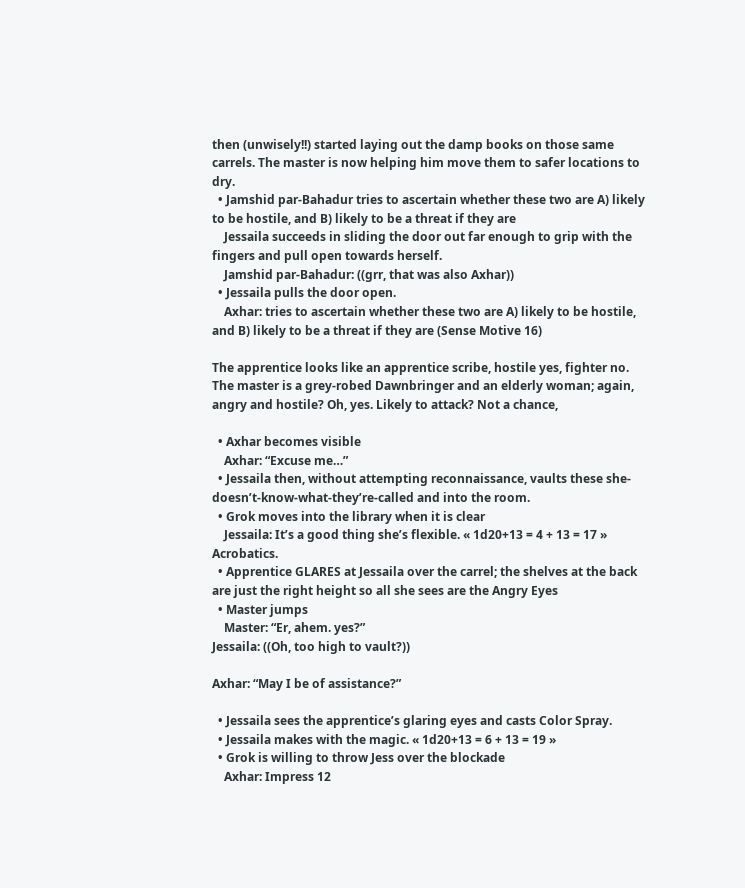then (unwisely!!) started laying out the damp books on those same carrels. The master is now helping him move them to safer locations to dry.
  • Jamshid par-Bahadur tries to ascertain whether these two are A) likely to be hostile, and B) likely to be a threat if they are
    Jessaila succeeds in sliding the door out far enough to grip with the fingers and pull open towards herself.
    Jamshid par-Bahadur: ((grr, that was also Axhar))
  • Jessaila pulls the door open.
    Axhar: tries to ascertain whether these two are A) likely to be hostile, and B) likely to be a threat if they are (Sense Motive 16)

The apprentice looks like an apprentice scribe, hostile yes, fighter no. The master is a grey-robed Dawnbringer and an elderly woman; again, angry and hostile? Oh, yes. Likely to attack? Not a chance,

  • Axhar becomes visible
    Axhar: “Excuse me…”
  • Jessaila then, without attempting reconnaissance, vaults these she-doesn’t-know-what-they’re-called and into the room.
  • Grok moves into the library when it is clear
    Jessaila: It’s a good thing she’s flexible. « 1d20+13 = 4 + 13 = 17 » Acrobatics.
  • Apprentice GLARES at Jessaila over the carrel; the shelves at the back are just the right height so all she sees are the Angry Eyes
  • Master jumps
    Master: “Er, ahem. yes?”
Jessaila: ((Oh, too high to vault?))

Axhar: “May I be of assistance?”

  • Jessaila sees the apprentice’s glaring eyes and casts Color Spray.
  • Jessaila makes with the magic. « 1d20+13 = 6 + 13 = 19 »
  • Grok is willing to throw Jess over the blockade
    Axhar: Impress 12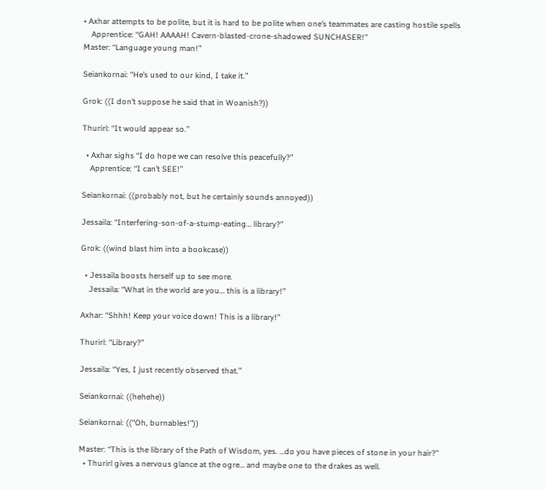• Axhar attempts to be polite, but it is hard to be polite when one’s teammates are casting hostile spells
    Apprentice: “GAH! AAAAH! Cavern-blasted-crone-shadowed SUNCHASER!”
Master: “Language young man!”

Seiankornai: “He’s used to our kind, I take it.”

Grok: ((I don’t suppose he said that in Woanish?))

Thurirl: “It would appear so.”

  • Axhar sighs “I do hope we can resolve this peacefully?”
    Apprentice: “I can’t SEE!”

Seiankornai: ((probably not, but he certainly sounds annoyed))

Jessaila: “Interfering-son-of-a-stump-eating… library?”

Grok: ((wind blast him into a bookcase))

  • Jessaila boosts herself up to see more.
    Jessaila: “What in the world are you… this is a library!”

Axhar: “Shhh! Keep your voice down! This is a library!”

Thurirl: “Library?”

Jessaila: “Yes, I just recently observed that.”

Seiankornai: ((hehehe))

Seiankornai: ((“Oh, burnables!”))

Master: “This is the library of the Path of Wisdom, yes. …do you have pieces of stone in your hair?”
  • Thurirl gives a nervous glance at the ogre… and maybe one to the drakes as well.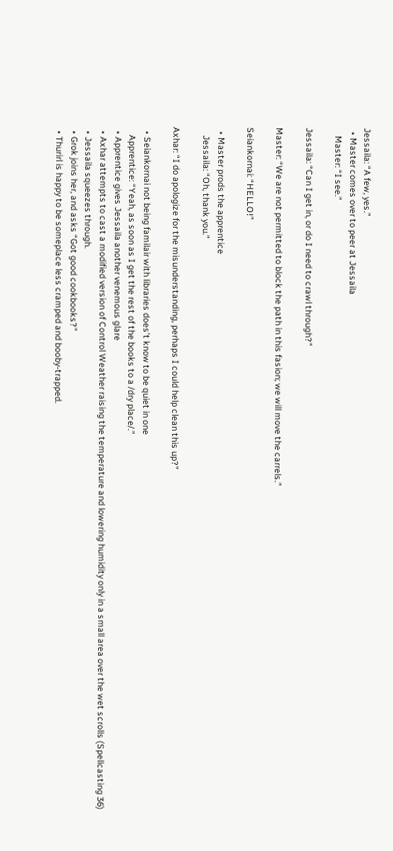Jessaila: “A few, yes.”
  • Master comes over to peer at Jessaila
    Master: “I see.”

Jessaila: “Can I get in, or do I need to crawl through?”

Master: “We are not permitted to block the path in this fasion; we will move the carrels.”

Seiankornai: “HELLO!”

  • Master prods the apprentice
    Jessaila: “Oh, thank you.”

Axhar: “I do apologize for the misunderstanding, perhaps I could help clean this up?”

  • Seiankornai not being familair with libraries does’t know to be quiet in one
    Apprentice: “Yeah, as soon as I get the rest of the books to a /dry place/.”
  • Apprentice gives Jessaila another venemous glare
  • Axhar attempts to cast a modified version of Control Weather raising the temperature and lowering humidity only in a small area over the wet scrolls (Spellcasting 36)
  • Jessaila squeezes through.
  • Grok joins her, and asks “Got good cookbooks?”
  • Thurirl is happy to be someplace less cramped and booby-trapped.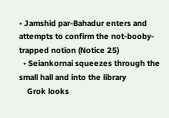• Jamshid par-Bahadur enters and attempts to confirm the not-booby-trapped notion (Notice 25)
  • Seiankornai squeezes through the small hall and into the library
    Grok looks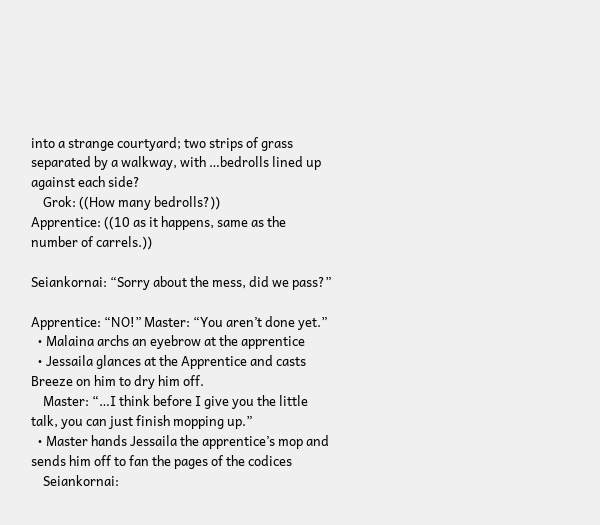into a strange courtyard; two strips of grass separated by a walkway, with …bedrolls lined up against each side?
    Grok: ((How many bedrolls?))
Apprentice: ((10 as it happens, same as the number of carrels.))

Seiankornai: “Sorry about the mess, did we pass?”

Apprentice: “NO!” Master: “You aren’t done yet.”
  • Malaina archs an eyebrow at the apprentice
  • Jessaila glances at the Apprentice and casts Breeze on him to dry him off.
    Master: “…I think before I give you the little talk, you can just finish mopping up.”
  • Master hands Jessaila the apprentice’s mop and sends him off to fan the pages of the codices
    Seiankornai: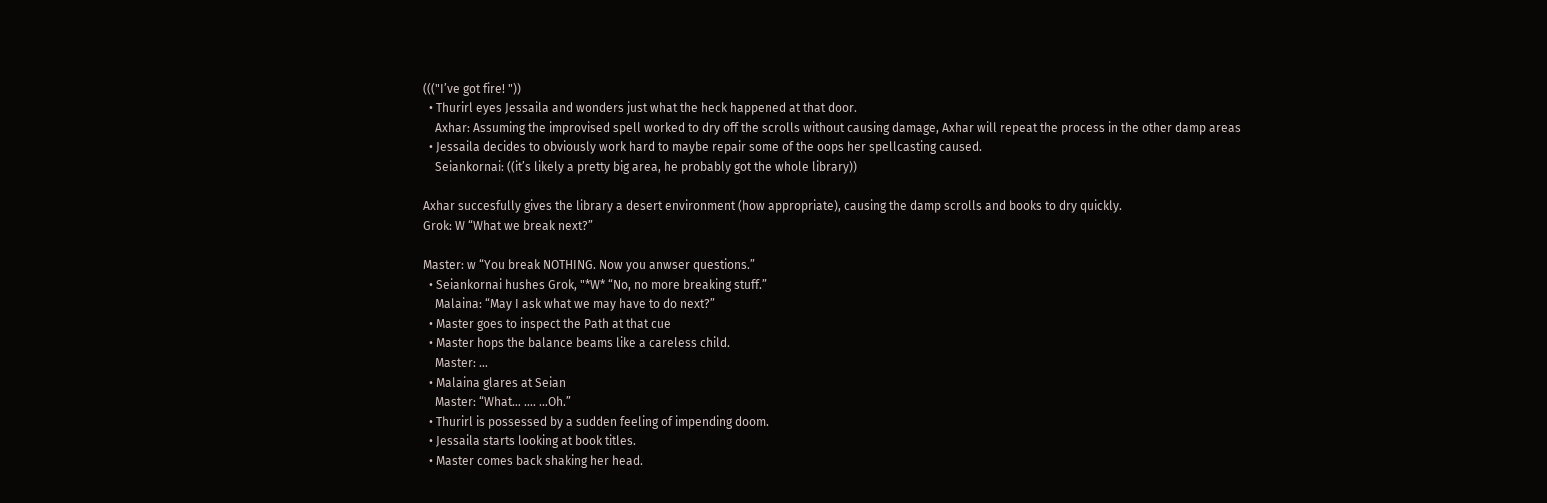((("I’ve got fire! "))
  • Thurirl eyes Jessaila and wonders just what the heck happened at that door.
    Axhar: Assuming the improvised spell worked to dry off the scrolls without causing damage, Axhar will repeat the process in the other damp areas
  • Jessaila decides to obviously work hard to maybe repair some of the oops her spellcasting caused.
    Seiankornai: ((it’s likely a pretty big area, he probably got the whole library))

Axhar succesfully gives the library a desert environment (how appropriate), causing the damp scrolls and books to dry quickly.
Grok: W “What we break next?”

Master: w “You break NOTHING. Now you anwser questions.”
  • Seiankornai hushes Grok, "*W* “No, no more breaking stuff.”
    Malaina: “May I ask what we may have to do next?”
  • Master goes to inspect the Path at that cue
  • Master hops the balance beams like a careless child.
    Master: …
  • Malaina glares at Seian
    Master: “What… …. …Oh.”
  • Thurirl is possessed by a sudden feeling of impending doom.
  • Jessaila starts looking at book titles.
  • Master comes back shaking her head.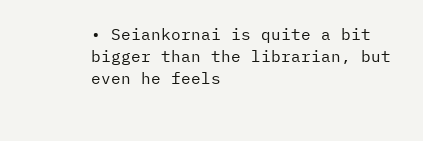• Seiankornai is quite a bit bigger than the librarian, but even he feels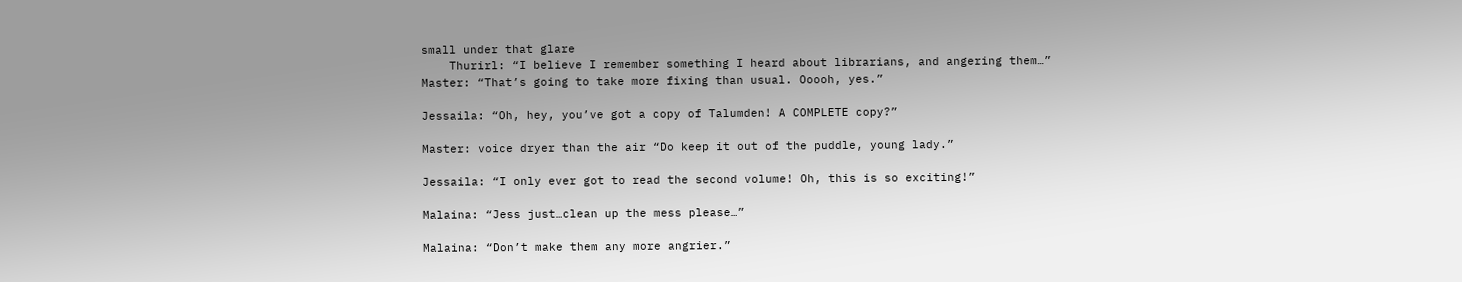small under that glare
    Thurirl: “I believe I remember something I heard about librarians, and angering them…”
Master: “That’s going to take more fixing than usual. Ooooh, yes.”

Jessaila: “Oh, hey, you’ve got a copy of Talumden! A COMPLETE copy?”

Master: voice dryer than the air “Do keep it out of the puddle, young lady.”

Jessaila: “I only ever got to read the second volume! Oh, this is so exciting!”

Malaina: “Jess just…clean up the mess please…”

Malaina: “Don’t make them any more angrier.”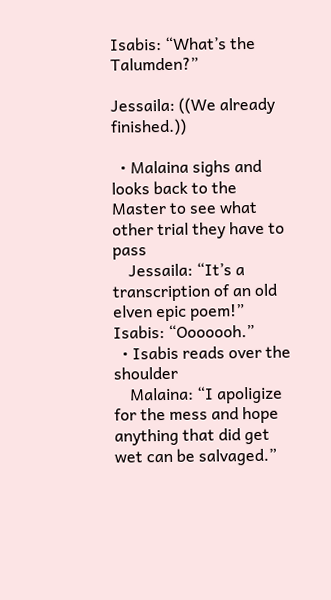Isabis: “What’s the Talumden?”

Jessaila: ((We already finished.))

  • Malaina sighs and looks back to the Master to see what other trial they have to pass
    Jessaila: “It’s a transcription of an old elven epic poem!”
Isabis: “Ooooooh.”
  • Isabis reads over the shoulder
    Malaina: “I apoligize for the mess and hope anything that did get wet can be salvaged.”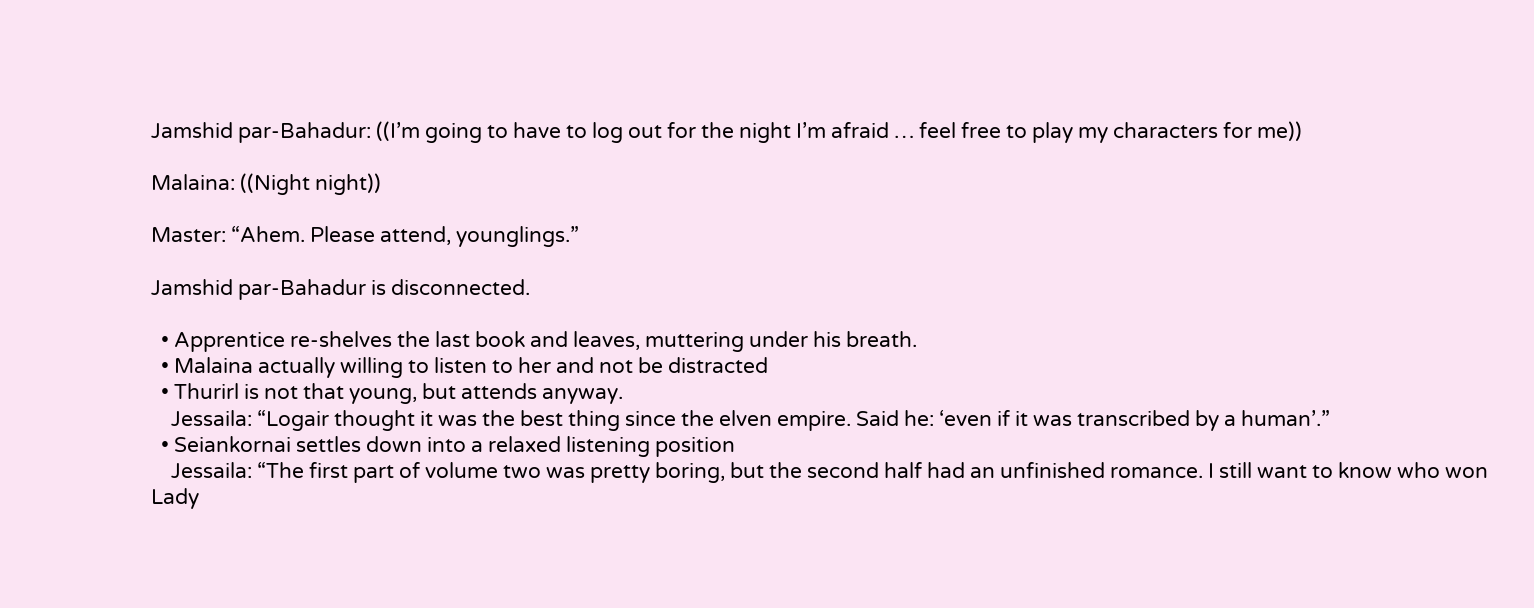Jamshid par-Bahadur: ((I’m going to have to log out for the night I’m afraid … feel free to play my characters for me))

Malaina: ((Night night))

Master: “Ahem. Please attend, younglings.”

Jamshid par-Bahadur is disconnected.

  • Apprentice re-shelves the last book and leaves, muttering under his breath.
  • Malaina actually willing to listen to her and not be distracted
  • Thurirl is not that young, but attends anyway.
    Jessaila: “Logair thought it was the best thing since the elven empire. Said he: ‘even if it was transcribed by a human’.”
  • Seiankornai settles down into a relaxed listening position
    Jessaila: “The first part of volume two was pretty boring, but the second half had an unfinished romance. I still want to know who won Lady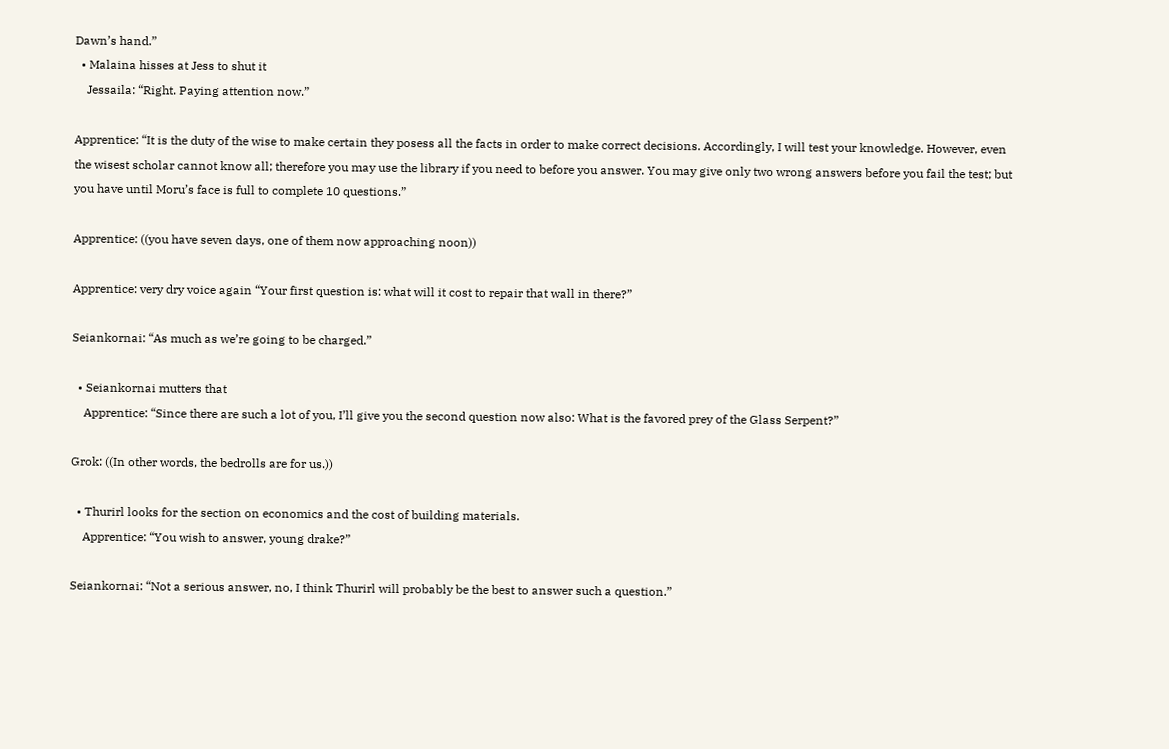Dawn’s hand.”
  • Malaina hisses at Jess to shut it
    Jessaila: “Right. Paying attention now.”

Apprentice: “It is the duty of the wise to make certain they posess all the facts in order to make correct decisions. Accordingly, I will test your knowledge. However, even the wisest scholar cannot know all; therefore you may use the library if you need to before you answer. You may give only two wrong answers before you fail the test; but you have until Moru’s face is full to complete 10 questions.”

Apprentice: ((you have seven days, one of them now approaching noon))

Apprentice: very dry voice again “Your first question is: what will it cost to repair that wall in there?”

Seiankornai: “As much as we’re going to be charged.”

  • Seiankornai mutters that
    Apprentice: “Since there are such a lot of you, I’ll give you the second question now also: What is the favored prey of the Glass Serpent?”

Grok: ((In other words, the bedrolls are for us.))

  • Thurirl looks for the section on economics and the cost of building materials.
    Apprentice: “You wish to answer, young drake?”

Seiankornai: “Not a serious answer, no, I think Thurirl will probably be the best to answer such a question.”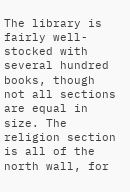The library is fairly well-stocked with several hundred books, though not all sections are equal in size. The religion section is all of the north wall, for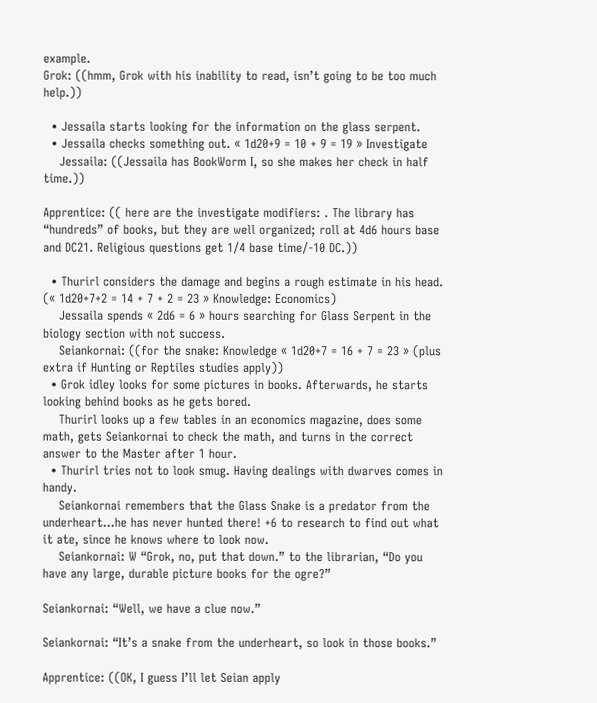example.
Grok: ((hmm, Grok with his inability to read, isn’t going to be too much help.))

  • Jessaila starts looking for the information on the glass serpent.
  • Jessaila checks something out. « 1d20+9 = 10 + 9 = 19 » Investigate
    Jessaila: ((Jessaila has BookWorm I, so she makes her check in half time.))

Apprentice: (( here are the investigate modifiers: . The library has “hundreds” of books, but they are well organized; roll at 4d6 hours base and DC21. Religious questions get 1/4 base time/-10 DC.))

  • Thurirl considers the damage and begins a rough estimate in his head. (« 1d20+7+2 = 14 + 7 + 2 = 23 » Knowledge: Economics)
    Jessaila spends « 2d6 = 6 » hours searching for Glass Serpent in the biology section with not success.
    Seiankornai: ((for the snake: Knowledge « 1d20+7 = 16 + 7 = 23 » (plus extra if Hunting or Reptiles studies apply))
  • Grok idley looks for some pictures in books. Afterwards, he starts looking behind books as he gets bored.
    Thurirl looks up a few tables in an economics magazine, does some math, gets Seiankornai to check the math, and turns in the correct answer to the Master after 1 hour.
  • Thurirl tries not to look smug. Having dealings with dwarves comes in handy.
    Seiankornai remembers that the Glass Snake is a predator from the underheart…he has never hunted there! +6 to research to find out what it ate, since he knows where to look now.
    Seiankornai: W “Grok, no, put that down.” to the librarian, “Do you have any large, durable picture books for the ogre?”

Seiankornai: “Well, we have a clue now.”

Seiankornai: “It’s a snake from the underheart, so look in those books.”

Apprentice: ((OK, I guess I’ll let Seian apply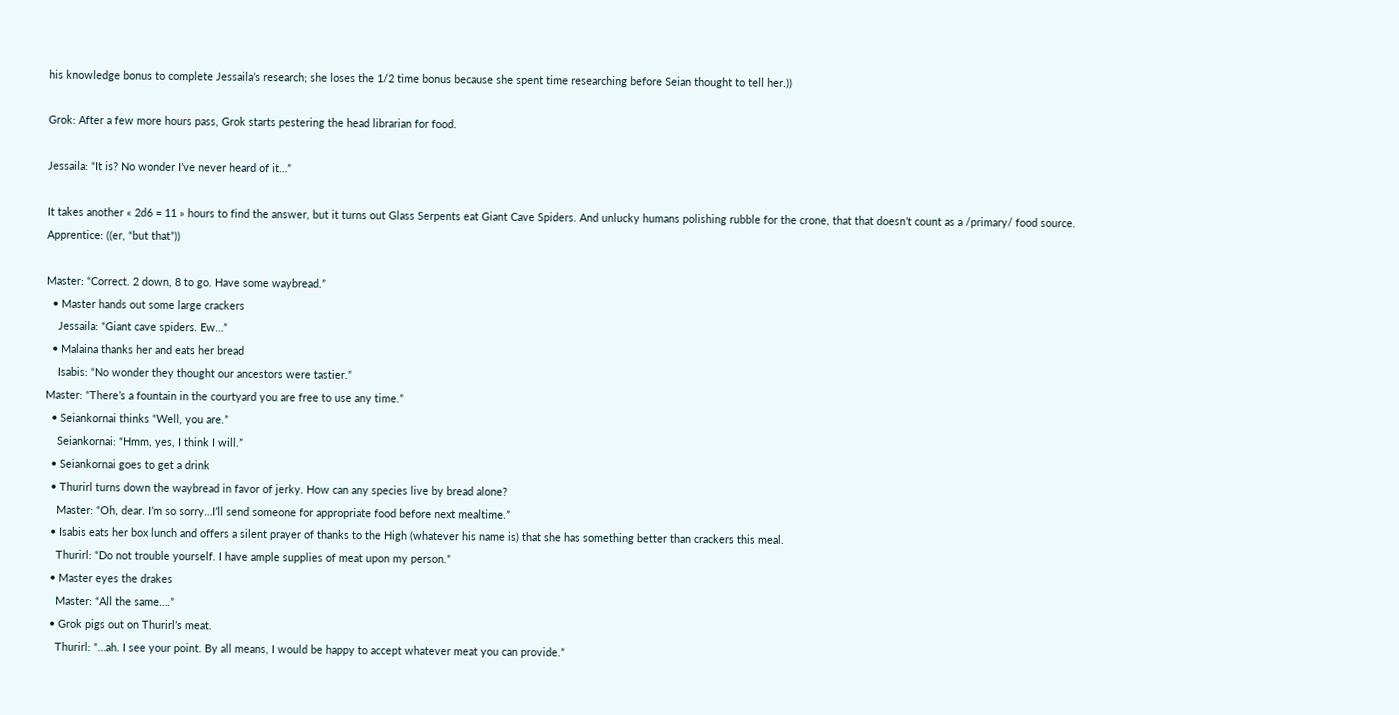his knowledge bonus to complete Jessaila’s research; she loses the 1/2 time bonus because she spent time researching before Seian thought to tell her.))

Grok: After a few more hours pass, Grok starts pestering the head librarian for food.

Jessaila: “It is? No wonder I’ve never heard of it…”

It takes another « 2d6 = 11 » hours to find the answer, but it turns out Glass Serpents eat Giant Cave Spiders. And unlucky humans polishing rubble for the crone, that that doesn’t count as a /primary/ food source.
Apprentice: ((er, “but that”))

Master: “Correct. 2 down, 8 to go. Have some waybread.”
  • Master hands out some large crackers
    Jessaila: “Giant cave spiders. Ew…”
  • Malaina thanks her and eats her bread
    Isabis: “No wonder they thought our ancestors were tastier.”
Master: “There’s a fountain in the courtyard you are free to use any time.”
  • Seiankornai thinks “Well, you are.”
    Seiankornai: “Hmm, yes, I think I will.”
  • Seiankornai goes to get a drink
  • Thurirl turns down the waybread in favor of jerky. How can any species live by bread alone?
    Master: “Oh, dear. I’m so sorry…I’ll send someone for appropriate food before next mealtime.”
  • Isabis eats her box lunch and offers a silent prayer of thanks to the High (whatever his name is) that she has something better than crackers this meal.
    Thurirl: “Do not trouble yourself. I have ample supplies of meat upon my person.”
  • Master eyes the drakes
    Master: “All the same….”
  • Grok pigs out on Thurirl’s meat.
    Thurirl: “…ah. I see your point. By all means, I would be happy to accept whatever meat you can provide.”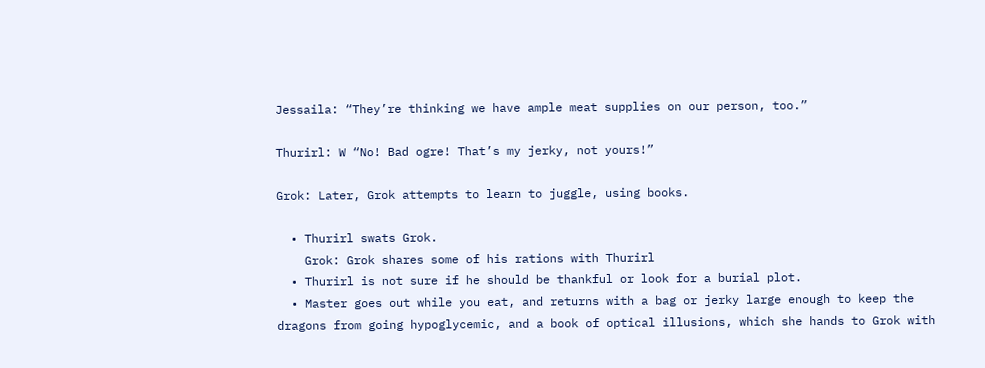Jessaila: “They’re thinking we have ample meat supplies on our person, too.”

Thurirl: W “No! Bad ogre! That’s my jerky, not yours!”

Grok: Later, Grok attempts to learn to juggle, using books.

  • Thurirl swats Grok.
    Grok: Grok shares some of his rations with Thurirl
  • Thurirl is not sure if he should be thankful or look for a burial plot.
  • Master goes out while you eat, and returns with a bag or jerky large enough to keep the dragons from going hypoglycemic, and a book of optical illusions, which she hands to Grok with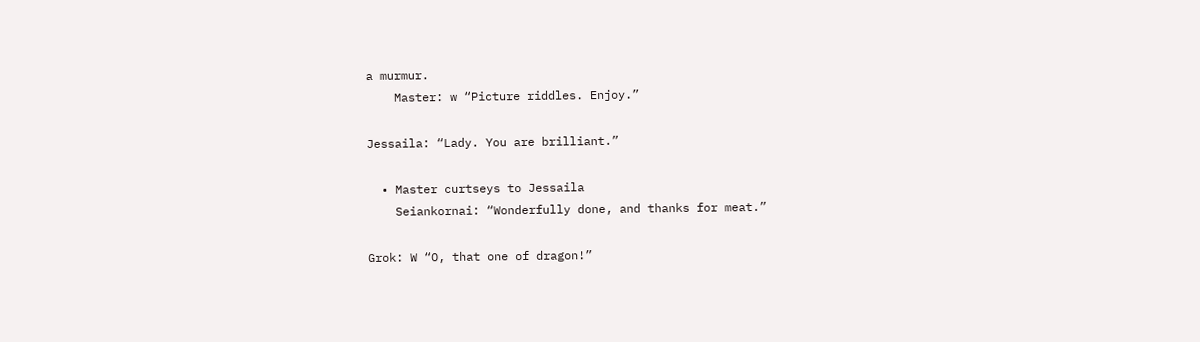a murmur.
    Master: w “Picture riddles. Enjoy.”

Jessaila: “Lady. You are brilliant.”

  • Master curtseys to Jessaila
    Seiankornai: “Wonderfully done, and thanks for meat.”

Grok: W “O, that one of dragon!”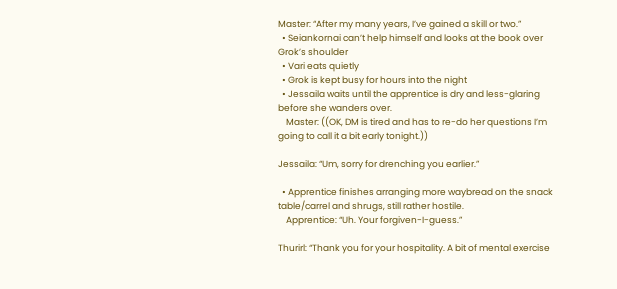Master: “After my many years, I’ve gained a skill or two.”
  • Seiankornai can’t help himself and looks at the book over Grok’s shoulder
  • Vari eats quietly
  • Grok is kept busy for hours into the night
  • Jessaila waits until the apprentice is dry and less-glaring before she wanders over.
    Master: ((OK, DM is tired and has to re-do her questions I’m going to call it a bit early tonight.))

Jessaila: “Um, sorry for drenching you earlier.”

  • Apprentice finishes arranging more waybread on the snack table/carrel and shrugs, still rather hostile.
    Apprentice: “Uh. Your forgiven-I-guess.”

Thurirl: “Thank you for your hospitality. A bit of mental exercise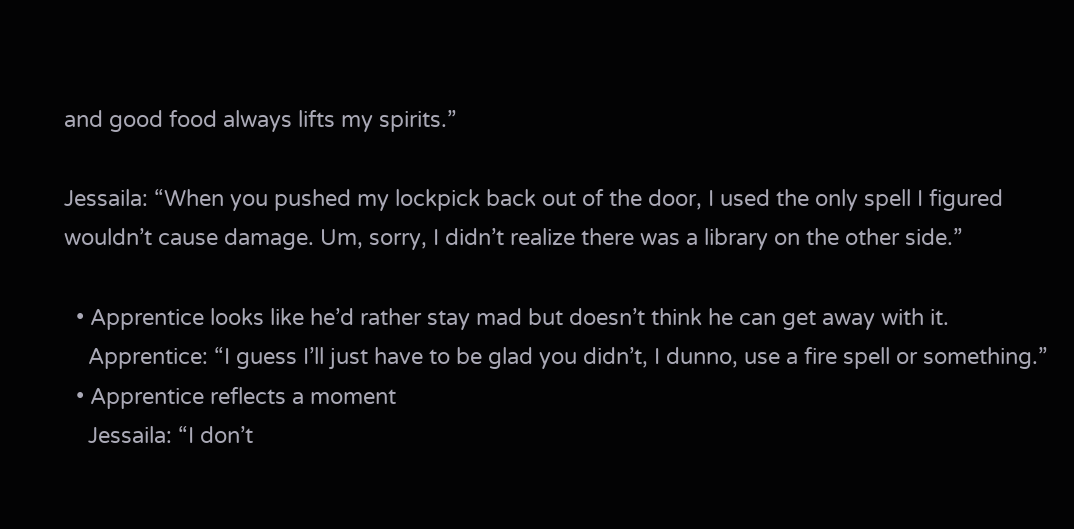and good food always lifts my spirits.”

Jessaila: “When you pushed my lockpick back out of the door, I used the only spell I figured wouldn’t cause damage. Um, sorry, I didn’t realize there was a library on the other side.”

  • Apprentice looks like he’d rather stay mad but doesn’t think he can get away with it.
    Apprentice: “I guess I’ll just have to be glad you didn’t, I dunno, use a fire spell or something.”
  • Apprentice reflects a moment
    Jessaila: “I don’t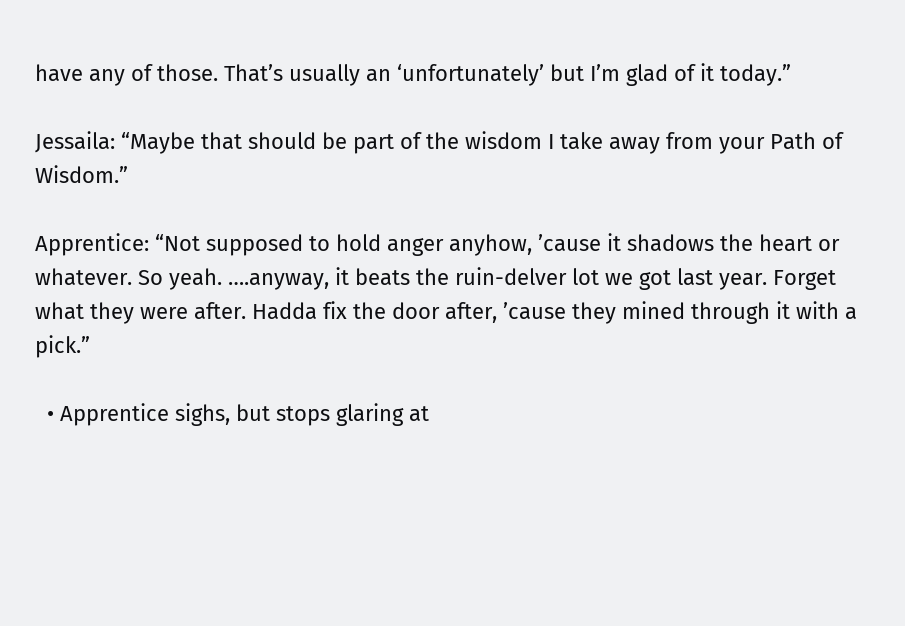have any of those. That’s usually an ‘unfortunately’ but I’m glad of it today.”

Jessaila: “Maybe that should be part of the wisdom I take away from your Path of Wisdom.”

Apprentice: “Not supposed to hold anger anyhow, ’cause it shadows the heart or whatever. So yeah. ….anyway, it beats the ruin-delver lot we got last year. Forget what they were after. Hadda fix the door after, ’cause they mined through it with a pick.”

  • Apprentice sighs, but stops glaring at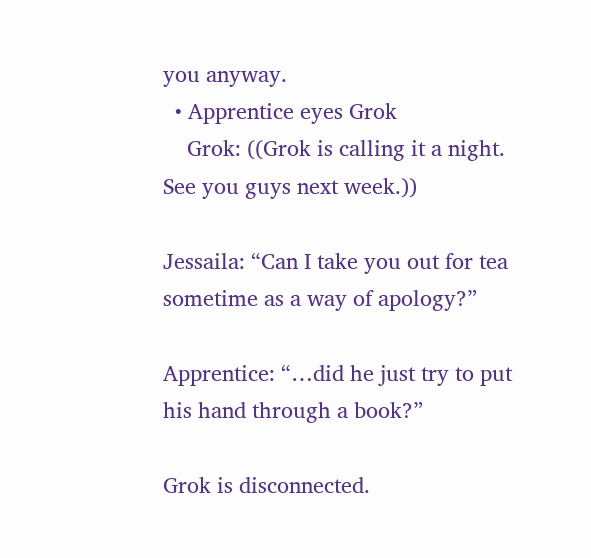you anyway.
  • Apprentice eyes Grok
    Grok: ((Grok is calling it a night. See you guys next week.))

Jessaila: “Can I take you out for tea sometime as a way of apology?”

Apprentice: “…did he just try to put his hand through a book?”

Grok is disconnected.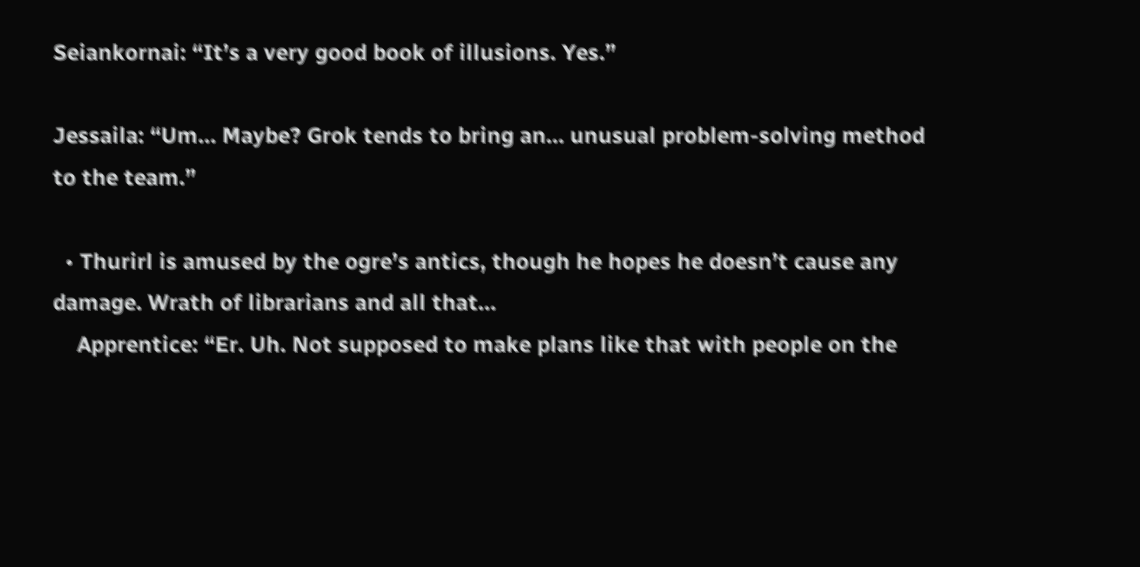Seiankornai: “It’s a very good book of illusions. Yes.”

Jessaila: “Um… Maybe? Grok tends to bring an… unusual problem-solving method to the team.”

  • Thurirl is amused by the ogre’s antics, though he hopes he doesn’t cause any damage. Wrath of librarians and all that…
    Apprentice: “Er. Uh. Not supposed to make plans like that with people on the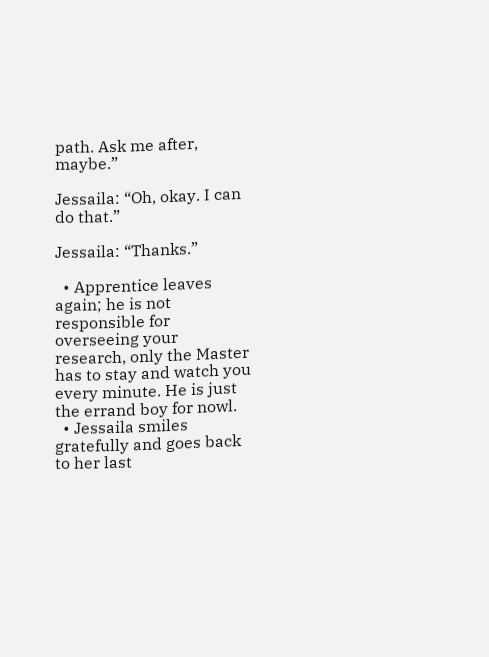path. Ask me after, maybe.”

Jessaila: “Oh, okay. I can do that.”

Jessaila: “Thanks.”

  • Apprentice leaves again; he is not responsible for overseeing your research, only the Master has to stay and watch you every minute. He is just the errand boy for nowl.
  • Jessaila smiles gratefully and goes back to her last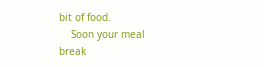bit of food.
    Soon your meal break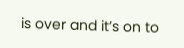is over and it’s on to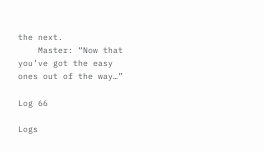the next.
    Master: “Now that you’ve got the easy ones out of the way…”

Log 66

Logs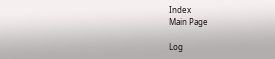Index
Main Page

Log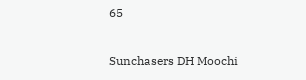65

Sunchasers DH Moochi